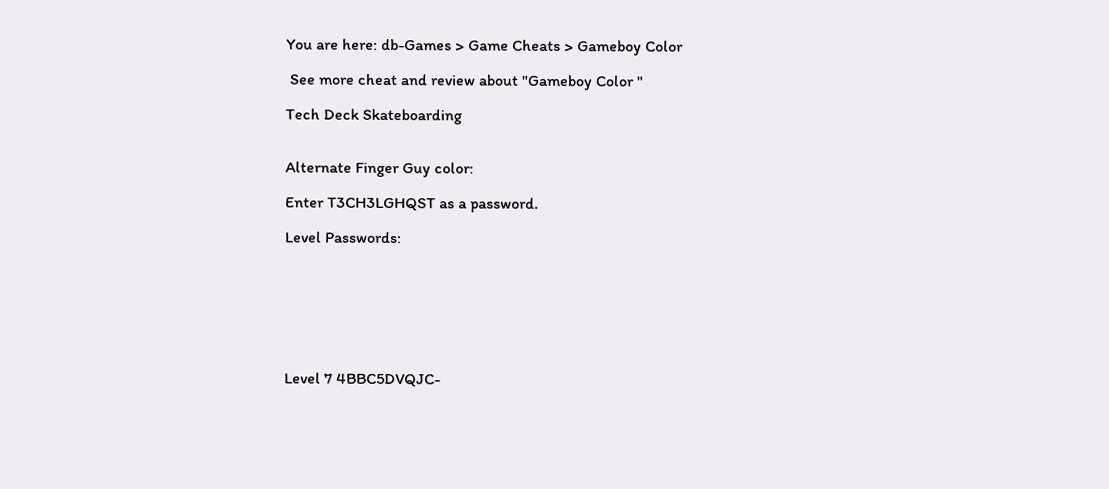You are here: db-Games > Game Cheats > Gameboy Color

 See more cheat and review about "Gameboy Color "

Tech Deck Skateboarding


Alternate Finger Guy color:

Enter T3CH3LGHQST as a password.

Level Passwords:







Level 7 4BBC5DVQJC-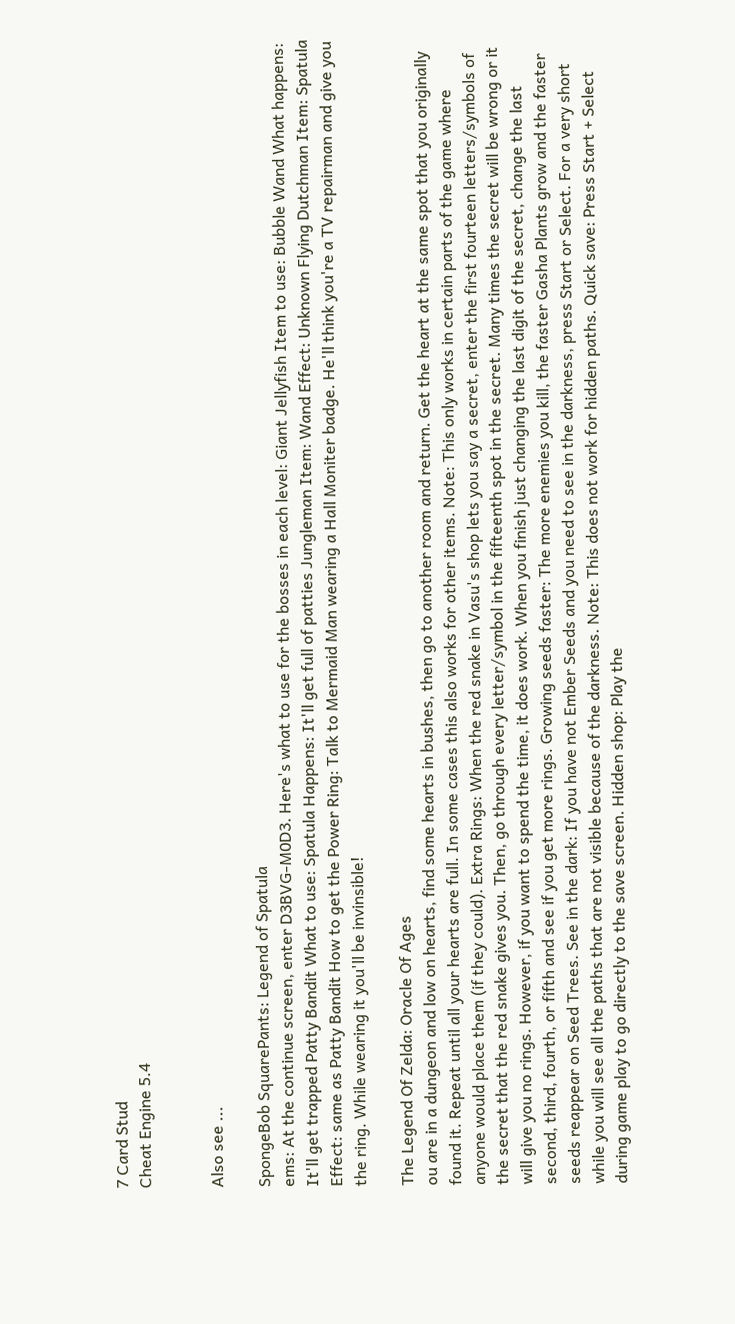7 Card Stud
Cheat Engine 5.4


Also see ...

SpongeBob SquarePants: Legend of Spatula
ems: At the continue screen, enter D3BVG-M0D3. Here's what to use for the bosses in each level: Giant Jellyfish Item to use: Bubble Wand What happens: It'll get trapped Patty Bandit What to use: Spatula Happens: It'll get full of patties Jungleman Item: Wand Effect: Unknown Flying Dutchman Item: Spatula Effect: same as Patty Bandit How to get the Power Ring: Talk to Mermaid Man wearing a Hall Moniter badge. He'll think you're a TV repairman and give you the ring. While wearing it you'll be invinsible!

The Legend Of Zelda: Oracle Of Ages
ou are in a dungeon and low on hearts, find some hearts in bushes, then go to another room and return. Get the heart at the same spot that you originally found it. Repeat until all your hearts are full. In some cases this also works for other items. Note: This only works in certain parts of the game where anyone would place them (if they could). Extra Rings: When the red snake in Vasu's shop lets you say a secret, enter the first fourteen letters/symbols of the secret that the red snake gives you. Then, go through every letter/symbol in the fifteenth spot in the secret. Many times the secret will be wrong or it will give you no rings. However, if you want to spend the time, it does work. When you finish just changing the last digit of the secret, change the last second, third, fourth, or fifth and see if you get more rings. Growing seeds faster: The more enemies you kill, the faster Gasha Plants grow and the faster seeds reappear on Seed Trees. See in the dark: If you have not Ember Seeds and you need to see in the darkness, press Start or Select. For a very short while you will see all the paths that are not visible because of the darkness. Note: This does not work for hidden paths. Quick save: Press Start + Select during game play to go directly to the save screen. Hidden shop: Play the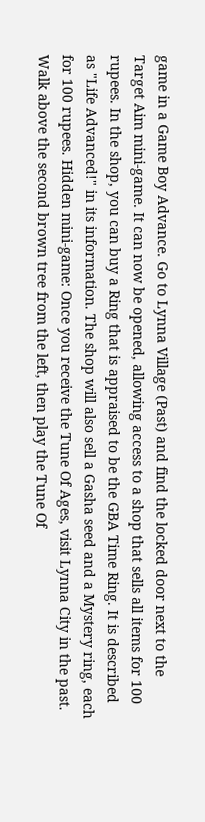game in a Game Boy Advance. Go to Lynna Village (Past) and find the locked door next to the Target Aim mini-game. It can now be opened, allowing access to a shop that sells all items for 100 rupees. In the shop, you can buy a Ring that is appraised to be the GBA Time Ring. It is described as "Life Advanced!" in its information. The shop will also sell a Gasha seed and a Mystery ring, each for 100 rupees. Hidden mini-game: Once you receive the Tune Of Ages, visit Lynna City in the past. Walk above the second brown tree from the left, then play the Tune Of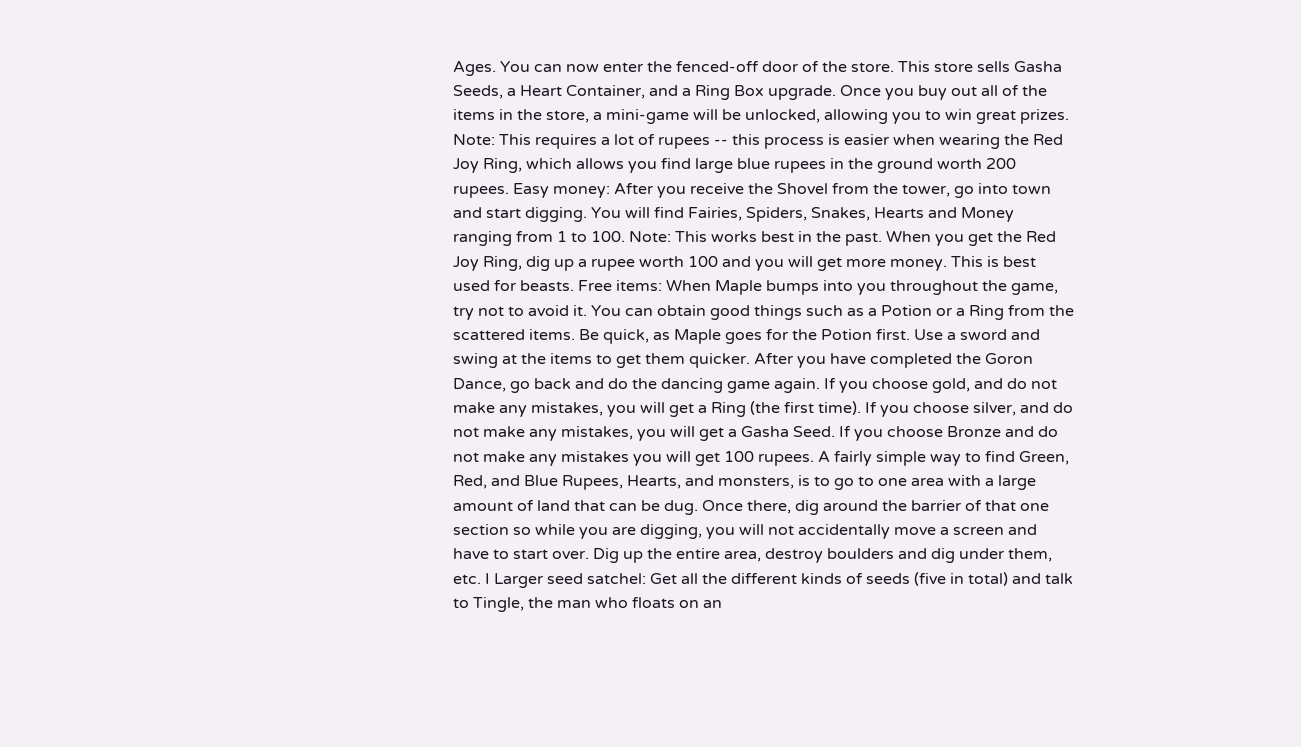Ages. You can now enter the fenced-off door of the store. This store sells Gasha Seeds, a Heart Container, and a Ring Box upgrade. Once you buy out all of the items in the store, a mini-game will be unlocked, allowing you to win great prizes. Note: This requires a lot of rupees -- this process is easier when wearing the Red Joy Ring, which allows you find large blue rupees in the ground worth 200 rupees. Easy money: After you receive the Shovel from the tower, go into town and start digging. You will find Fairies, Spiders, Snakes, Hearts and Money ranging from 1 to 100. Note: This works best in the past. When you get the Red Joy Ring, dig up a rupee worth 100 and you will get more money. This is best used for beasts. Free items: When Maple bumps into you throughout the game, try not to avoid it. You can obtain good things such as a Potion or a Ring from the scattered items. Be quick, as Maple goes for the Potion first. Use a sword and swing at the items to get them quicker. After you have completed the Goron Dance, go back and do the dancing game again. If you choose gold, and do not make any mistakes, you will get a Ring (the first time). If you choose silver, and do not make any mistakes, you will get a Gasha Seed. If you choose Bronze and do not make any mistakes you will get 100 rupees. A fairly simple way to find Green, Red, and Blue Rupees, Hearts, and monsters, is to go to one area with a large amount of land that can be dug. Once there, dig around the barrier of that one section so while you are digging, you will not accidentally move a screen and have to start over. Dig up the entire area, destroy boulders and dig under them, etc. I Larger seed satchel: Get all the different kinds of seeds (five in total) and talk to Tingle, the man who floats on an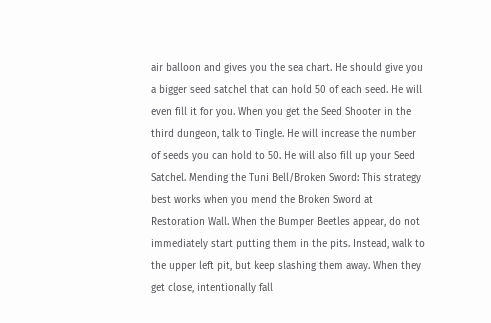air balloon and gives you the sea chart. He should give you a bigger seed satchel that can hold 50 of each seed. He will even fill it for you. When you get the Seed Shooter in the third dungeon, talk to Tingle. He will increase the number of seeds you can hold to 50. He will also fill up your Seed Satchel. Mending the Tuni Bell/Broken Sword: This strategy best works when you mend the Broken Sword at Restoration Wall. When the Bumper Beetles appear, do not immediately start putting them in the pits. Instead, walk to the upper left pit, but keep slashing them away. When they get close, intentionally fall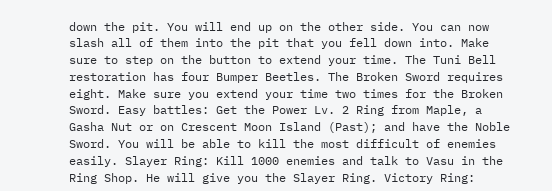down the pit. You will end up on the other side. You can now slash all of them into the pit that you fell down into. Make sure to step on the button to extend your time. The Tuni Bell restoration has four Bumper Beetles. The Broken Sword requires eight. Make sure you extend your time two times for the Broken Sword. Easy battles: Get the Power Lv. 2 Ring from Maple, a Gasha Nut or on Crescent Moon Island (Past); and have the Noble Sword. You will be able to kill the most difficult of enemies easily. Slayer Ring: Kill 1000 enemies and talk to Vasu in the Ring Shop. He will give you the Slayer Ring. Victory Ring: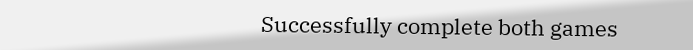Successfully complete both games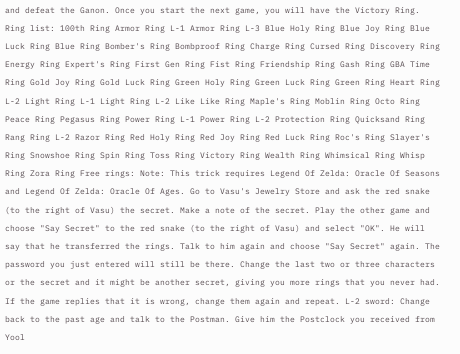and defeat the Ganon. Once you start the next game, you will have the Victory Ring. Ring list: 100th Ring Armor Ring L-1 Armor Ring L-3 Blue Holy Ring Blue Joy Ring Blue Luck Ring Blue Ring Bomber's Ring Bombproof Ring Charge Ring Cursed Ring Discovery Ring Energy Ring Expert's Ring First Gen Ring Fist Ring Friendship Ring Gash Ring GBA Time Ring Gold Joy Ring Gold Luck Ring Green Holy Ring Green Luck Ring Green Ring Heart Ring L-2 Light Ring L-1 Light Ring L-2 Like Like Ring Maple's Ring Moblin Ring Octo Ring Peace Ring Pegasus Ring Power Ring L-1 Power Ring L-2 Protection Ring Quicksand Ring Rang Ring L-2 Razor Ring Red Holy Ring Red Joy Ring Red Luck Ring Roc's Ring Slayer's Ring Snowshoe Ring Spin Ring Toss Ring Victory Ring Wealth Ring Whimsical Ring Whisp Ring Zora Ring Free rings: Note: This trick requires Legend Of Zelda: Oracle Of Seasons and Legend Of Zelda: Oracle Of Ages. Go to Vasu's Jewelry Store and ask the red snake (to the right of Vasu) the secret. Make a note of the secret. Play the other game and choose "Say Secret" to the red snake (to the right of Vasu) and select "OK". He will say that he transferred the rings. Talk to him again and choose "Say Secret" again. The password you just entered will still be there. Change the last two or three characters or the secret and it might be another secret, giving you more rings that you never had. If the game replies that it is wrong, change them again and repeat. L-2 sword: Change back to the past age and talk to the Postman. Give him the Postclock you received from Yool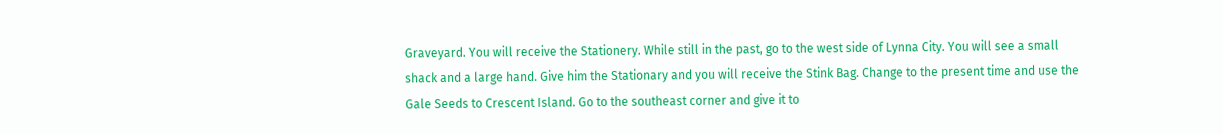Graveyard. You will receive the Stationery. While still in the past, go to the west side of Lynna City. You will see a small shack and a large hand. Give him the Stationary and you will receive the Stink Bag. Change to the present time and use the Gale Seeds to Crescent Island. Go to the southeast corner and give it to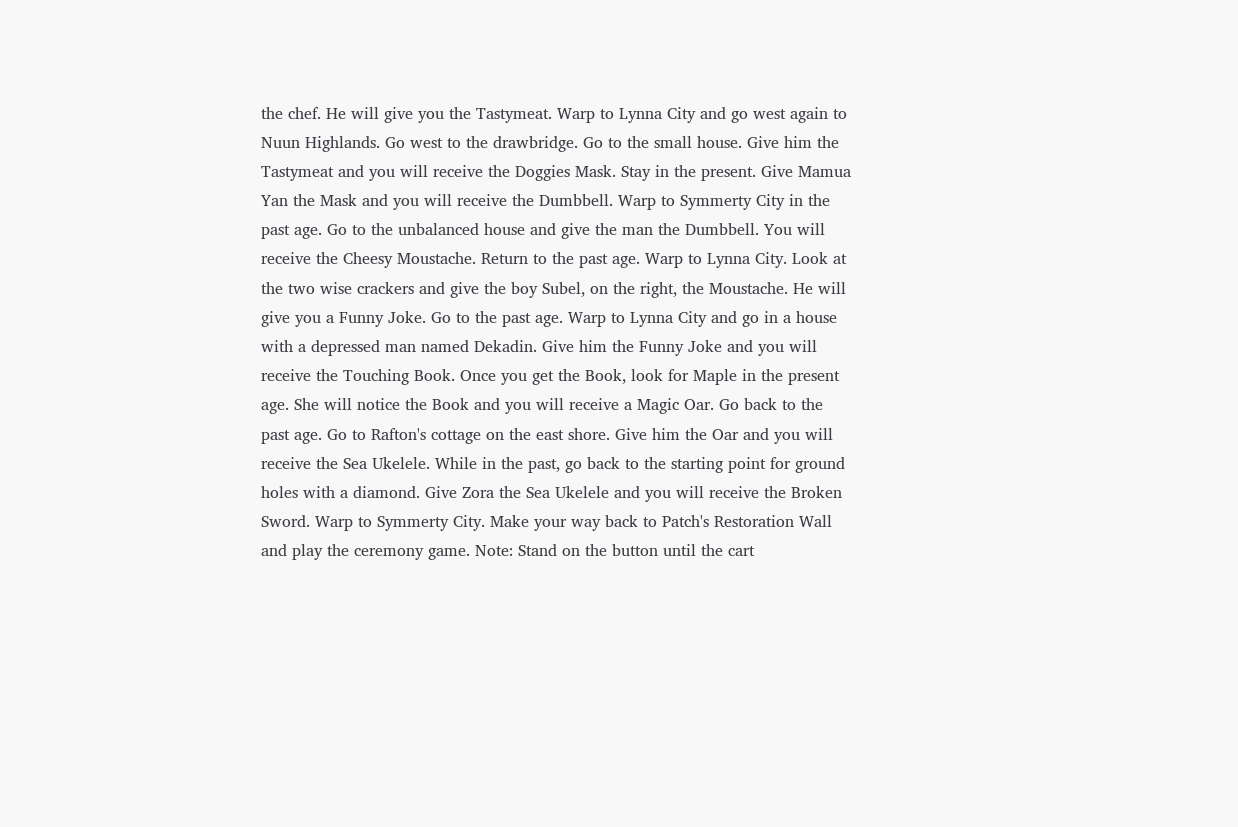the chef. He will give you the Tastymeat. Warp to Lynna City and go west again to Nuun Highlands. Go west to the drawbridge. Go to the small house. Give him the Tastymeat and you will receive the Doggies Mask. Stay in the present. Give Mamua Yan the Mask and you will receive the Dumbbell. Warp to Symmerty City in the past age. Go to the unbalanced house and give the man the Dumbbell. You will receive the Cheesy Moustache. Return to the past age. Warp to Lynna City. Look at the two wise crackers and give the boy Subel, on the right, the Moustache. He will give you a Funny Joke. Go to the past age. Warp to Lynna City and go in a house with a depressed man named Dekadin. Give him the Funny Joke and you will receive the Touching Book. Once you get the Book, look for Maple in the present age. She will notice the Book and you will receive a Magic Oar. Go back to the past age. Go to Rafton's cottage on the east shore. Give him the Oar and you will receive the Sea Ukelele. While in the past, go back to the starting point for ground holes with a diamond. Give Zora the Sea Ukelele and you will receive the Broken Sword. Warp to Symmerty City. Make your way back to Patch's Restoration Wall and play the ceremony game. Note: Stand on the button until the cart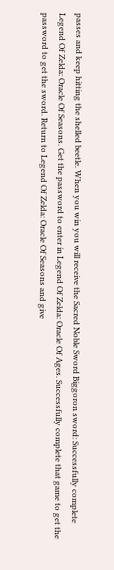passes and keep hitting the shelled beetle. When you win you will receive the Sacred Noble Sword Biggoron sword: Successfully complete Legend Of Zelda: Oracle Of Seasons. Get the password to enter in Legend Of Zelda: Oracle Of Ages. Successfully complete that game to get the password to get the sword. Return to Legend Of Zelda: Oracle Of Seasons and give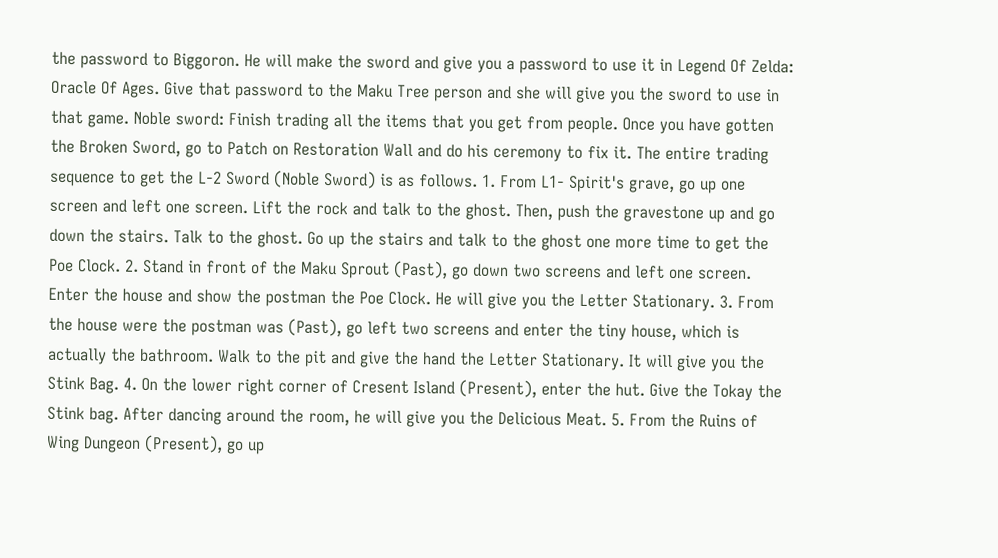the password to Biggoron. He will make the sword and give you a password to use it in Legend Of Zelda: Oracle Of Ages. Give that password to the Maku Tree person and she will give you the sword to use in that game. Noble sword: Finish trading all the items that you get from people. Once you have gotten the Broken Sword, go to Patch on Restoration Wall and do his ceremony to fix it. The entire trading sequence to get the L-2 Sword (Noble Sword) is as follows. 1. From L1- Spirit's grave, go up one screen and left one screen. Lift the rock and talk to the ghost. Then, push the gravestone up and go down the stairs. Talk to the ghost. Go up the stairs and talk to the ghost one more time to get the Poe Clock. 2. Stand in front of the Maku Sprout (Past), go down two screens and left one screen. Enter the house and show the postman the Poe Clock. He will give you the Letter Stationary. 3. From the house were the postman was (Past), go left two screens and enter the tiny house, which is actually the bathroom. Walk to the pit and give the hand the Letter Stationary. It will give you the Stink Bag. 4. On the lower right corner of Cresent Island (Present), enter the hut. Give the Tokay the Stink bag. After dancing around the room, he will give you the Delicious Meat. 5. From the Ruins of Wing Dungeon (Present), go up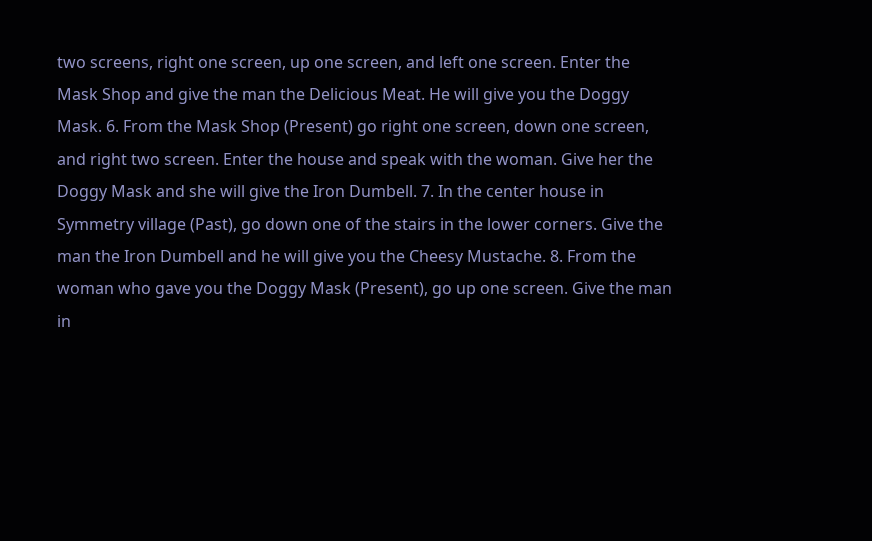two screens, right one screen, up one screen, and left one screen. Enter the Mask Shop and give the man the Delicious Meat. He will give you the Doggy Mask. 6. From the Mask Shop (Present) go right one screen, down one screen, and right two screen. Enter the house and speak with the woman. Give her the Doggy Mask and she will give the Iron Dumbell. 7. In the center house in Symmetry village (Past), go down one of the stairs in the lower corners. Give the man the Iron Dumbell and he will give you the Cheesy Mustache. 8. From the woman who gave you the Doggy Mask (Present), go up one screen. Give the man in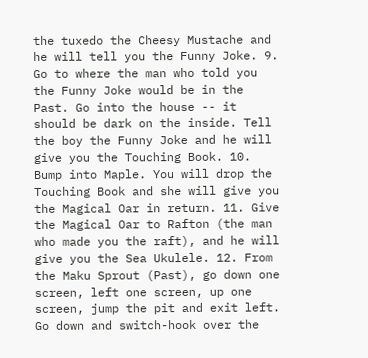the tuxedo the Cheesy Mustache and he will tell you the Funny Joke. 9. Go to where the man who told you the Funny Joke would be in the Past. Go into the house -- it should be dark on the inside. Tell the boy the Funny Joke and he will give you the Touching Book. 10. Bump into Maple. You will drop the Touching Book and she will give you the Magical Oar in return. 11. Give the Magical Oar to Rafton (the man who made you the raft), and he will give you the Sea Ukulele. 12. From the Maku Sprout (Past), go down one screen, left one screen, up one screen, jump the pit and exit left. Go down and switch-hook over the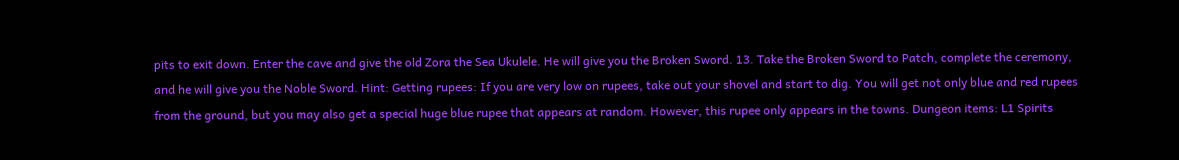pits to exit down. Enter the cave and give the old Zora the Sea Ukulele. He will give you the Broken Sword. 13. Take the Broken Sword to Patch, complete the ceremony, and he will give you the Noble Sword. Hint: Getting rupees: If you are very low on rupees, take out your shovel and start to dig. You will get not only blue and red rupees from the ground, but you may also get a special huge blue rupee that appears at random. However, this rupee only appears in the towns. Dungeon items: L1 Spirits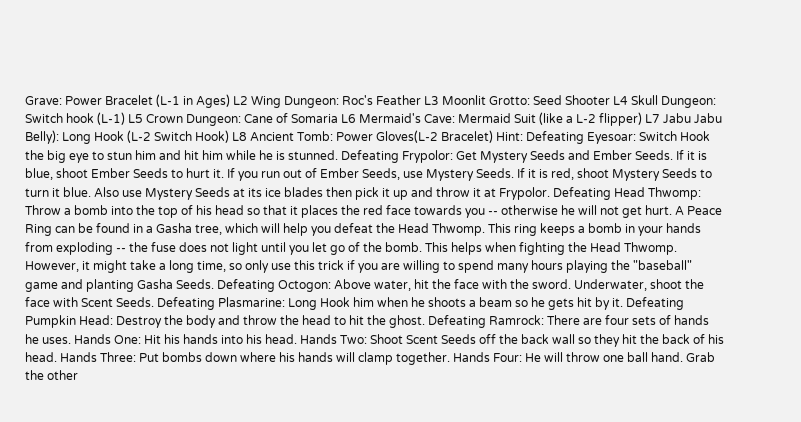Grave: Power Bracelet (L-1 in Ages) L2 Wing Dungeon: Roc's Feather L3 Moonlit Grotto: Seed Shooter L4 Skull Dungeon: Switch hook (L-1) L5 Crown Dungeon: Cane of Somaria L6 Mermaid's Cave: Mermaid Suit (like a L-2 flipper) L7 Jabu Jabu Belly): Long Hook (L-2 Switch Hook) L8 Ancient Tomb: Power Gloves(L-2 Bracelet) Hint: Defeating Eyesoar: Switch Hook the big eye to stun him and hit him while he is stunned. Defeating Frypolor: Get Mystery Seeds and Ember Seeds. If it is blue, shoot Ember Seeds to hurt it. If you run out of Ember Seeds, use Mystery Seeds. If it is red, shoot Mystery Seeds to turn it blue. Also use Mystery Seeds at its ice blades then pick it up and throw it at Frypolor. Defeating Head Thwomp: Throw a bomb into the top of his head so that it places the red face towards you -- otherwise he will not get hurt. A Peace Ring can be found in a Gasha tree, which will help you defeat the Head Thwomp. This ring keeps a bomb in your hands from exploding -- the fuse does not light until you let go of the bomb. This helps when fighting the Head Thwomp. However, it might take a long time, so only use this trick if you are willing to spend many hours playing the "baseball" game and planting Gasha Seeds. Defeating Octogon: Above water, hit the face with the sword. Underwater, shoot the face with Scent Seeds. Defeating Plasmarine: Long Hook him when he shoots a beam so he gets hit by it. Defeating Pumpkin Head: Destroy the body and throw the head to hit the ghost. Defeating Ramrock: There are four sets of hands he uses. Hands One: Hit his hands into his head. Hands Two: Shoot Scent Seeds off the back wall so they hit the back of his head. Hands Three: Put bombs down where his hands will clamp together. Hands Four: He will throw one ball hand. Grab the other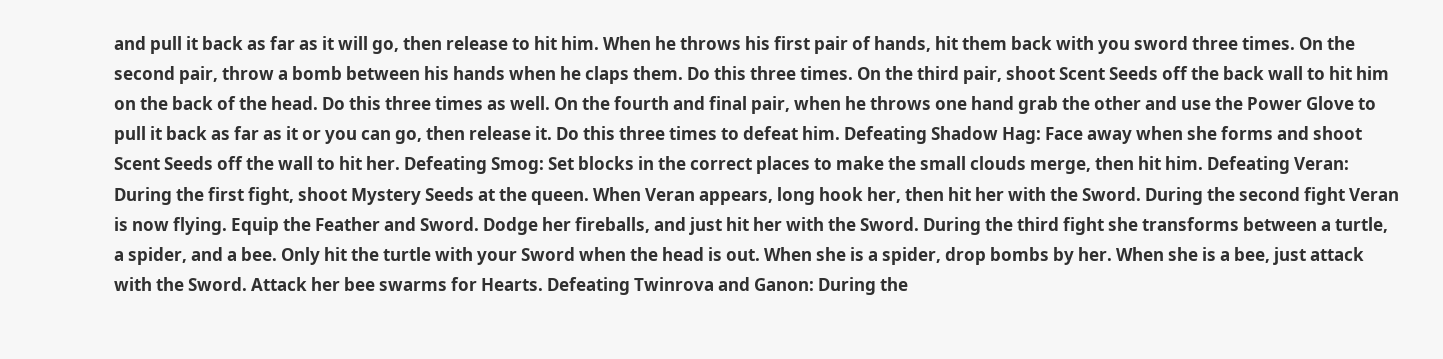and pull it back as far as it will go, then release to hit him. When he throws his first pair of hands, hit them back with you sword three times. On the second pair, throw a bomb between his hands when he claps them. Do this three times. On the third pair, shoot Scent Seeds off the back wall to hit him on the back of the head. Do this three times as well. On the fourth and final pair, when he throws one hand grab the other and use the Power Glove to pull it back as far as it or you can go, then release it. Do this three times to defeat him. Defeating Shadow Hag: Face away when she forms and shoot Scent Seeds off the wall to hit her. Defeating Smog: Set blocks in the correct places to make the small clouds merge, then hit him. Defeating Veran: During the first fight, shoot Mystery Seeds at the queen. When Veran appears, long hook her, then hit her with the Sword. During the second fight Veran is now flying. Equip the Feather and Sword. Dodge her fireballs, and just hit her with the Sword. During the third fight she transforms between a turtle, a spider, and a bee. Only hit the turtle with your Sword when the head is out. When she is a spider, drop bombs by her. When she is a bee, just attack with the Sword. Attack her bee swarms for Hearts. Defeating Twinrova and Ganon: During the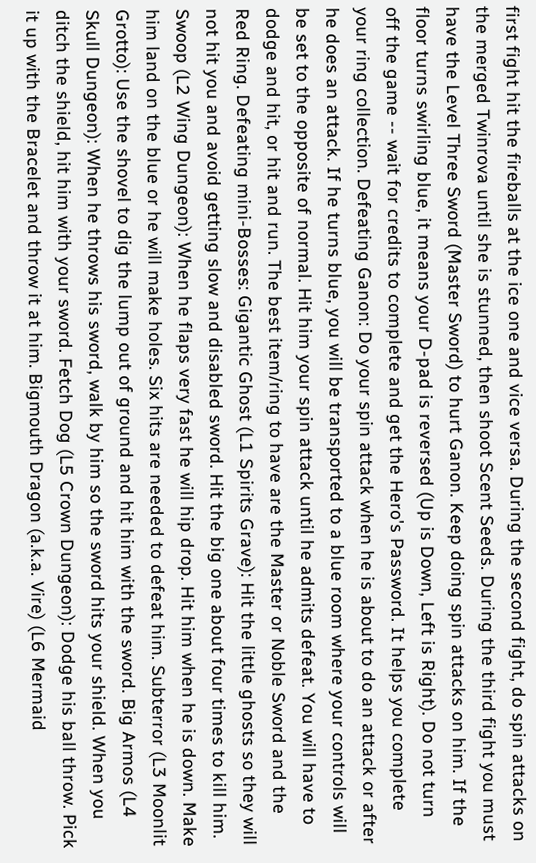first fight hit the fireballs at the ice one and vice versa. During the second fight, do spin attacks on the merged Twinrova until she is stunned, then shoot Scent Seeds. During the third fight you must have the Level Three Sword (Master Sword) to hurt Ganon. Keep doing spin attacks on him. If the floor turns swirling blue, it means your D-pad is reversed (Up is Down, Left is Right). Do not turn off the game -- wait for credits to complete and get the Hero's Password. It helps you complete your ring collection. Defeating Ganon: Do your spin attack when he is about to do an attack or after he does an attack. If he turns blue, you will be transported to a blue room where your controls will be set to the opposite of normal. Hit him your spin attack until he admits defeat. You will have to dodge and hit, or hit and run. The best item/ring to have are the Master or Noble Sword and the Red Ring. Defeating mini-Bosses: Gigantic Ghost (L1 Spirits Grave): Hit the little ghosts so they will not hit you and avoid getting slow and disabled sword. Hit the big one about four times to kill him. Swoop (L2 Wing Dungeon): When he flaps very fast he will hip drop. Hit him when he is down. Make him land on the blue or he will make holes. Six hits are needed to defeat him. Subterror (L3 Moonlit Grotto): Use the shovel to dig the lump out of ground and hit him with the sword. Big Armos (L4 Skull Dungeon): When he throws his sword, walk by him so the sword hits your shield. When you ditch the shield, hit him with your sword. Fetch Dog (L5 Crown Dungeon): Dodge his ball throw. Pick it up with the Bracelet and throw it at him. Bigmouth Dragon (a.k.a. Vire) (L6 Mermaid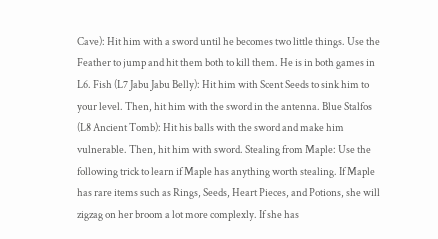Cave): Hit him with a sword until he becomes two little things. Use the Feather to jump and hit them both to kill them. He is in both games in L6. Fish (L7 Jabu Jabu Belly): Hit him with Scent Seeds to sink him to your level. Then, hit him with the sword in the antenna. Blue Stalfos (L8 Ancient Tomb): Hit his balls with the sword and make him vulnerable. Then, hit him with sword. Stealing from Maple: Use the following trick to learn if Maple has anything worth stealing. If Maple has rare items such as Rings, Seeds, Heart Pieces, and Potions, she will zigzag on her broom a lot more complexly. If she has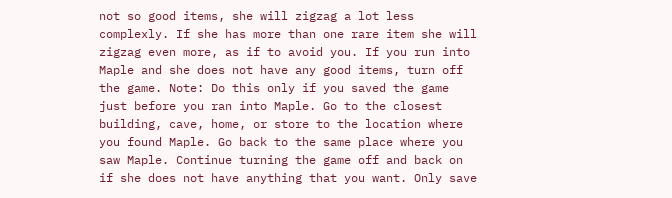not so good items, she will zigzag a lot less complexly. If she has more than one rare item she will zigzag even more, as if to avoid you. If you run into Maple and she does not have any good items, turn off the game. Note: Do this only if you saved the game just before you ran into Maple. Go to the closest building, cave, home, or store to the location where you found Maple. Go back to the same place where you saw Maple. Continue turning the game off and back on if she does not have anything that you want. Only save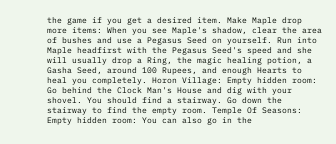the game if you get a desired item. Make Maple drop more items: When you see Maple's shadow, clear the area of bushes and use a Pegasus Seed on yourself. Run into Maple headfirst with the Pegasus Seed's speed and she will usually drop a Ring, the magic healing potion, a Gasha Seed, around 100 Rupees, and enough Hearts to heal you completely. Horon Village: Empty hidden room: Go behind the Clock Man's House and dig with your shovel. You should find a stairway. Go down the stairway to find the empty room. Temple Of Seasons: Empty hidden room: You can also go in the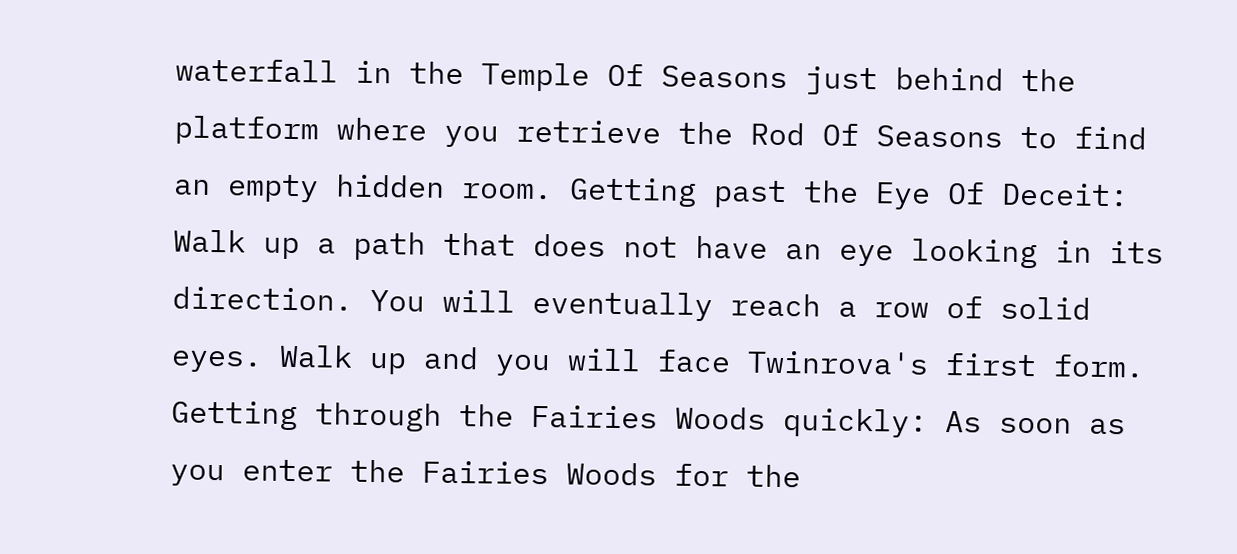waterfall in the Temple Of Seasons just behind the platform where you retrieve the Rod Of Seasons to find an empty hidden room. Getting past the Eye Of Deceit: Walk up a path that does not have an eye looking in its direction. You will eventually reach a row of solid eyes. Walk up and you will face Twinrova's first form. Getting through the Fairies Woods quickly: As soon as you enter the Fairies Woods for the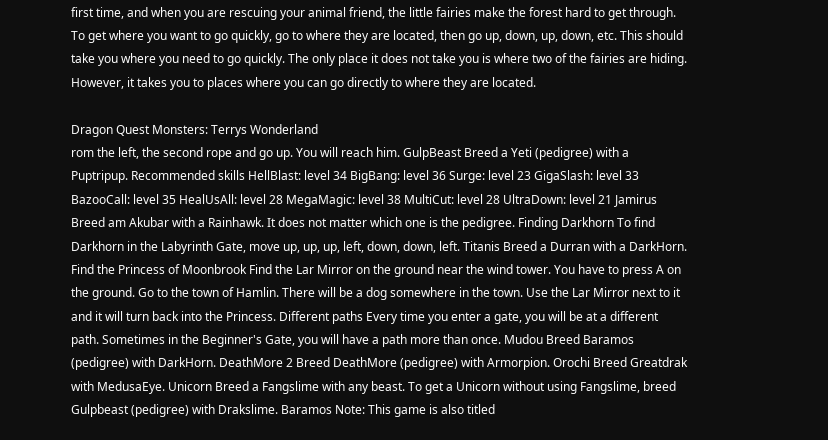first time, and when you are rescuing your animal friend, the little fairies make the forest hard to get through. To get where you want to go quickly, go to where they are located, then go up, down, up, down, etc. This should take you where you need to go quickly. The only place it does not take you is where two of the fairies are hiding. However, it takes you to places where you can go directly to where they are located.

Dragon Quest Monsters: Terrys Wonderland
rom the left, the second rope and go up. You will reach him. GulpBeast Breed a Yeti (pedigree) with a Puptripup. Recommended skills HellBlast: level 34 BigBang: level 36 Surge: level 23 GigaSlash: level 33 BazooCall: level 35 HealUsAll: level 28 MegaMagic: level 38 MultiCut: level 28 UltraDown: level 21 Jamirus Breed am Akubar with a Rainhawk. It does not matter which one is the pedigree. Finding Darkhorn To find Darkhorn in the Labyrinth Gate, move up, up, up, left, down, down, left. Titanis Breed a Durran with a DarkHorn. Find the Princess of Moonbrook Find the Lar Mirror on the ground near the wind tower. You have to press A on the ground. Go to the town of Hamlin. There will be a dog somewhere in the town. Use the Lar Mirror next to it and it will turn back into the Princess. Different paths Every time you enter a gate, you will be at a different path. Sometimes in the Beginner's Gate, you will have a path more than once. Mudou Breed Baramos (pedigree) with DarkHorn. DeathMore 2 Breed DeathMore (pedigree) with Armorpion. Orochi Breed Greatdrak with MedusaEye. Unicorn Breed a Fangslime with any beast. To get a Unicorn without using Fangslime, breed Gulpbeast (pedigree) with Drakslime. Baramos Note: This game is also titled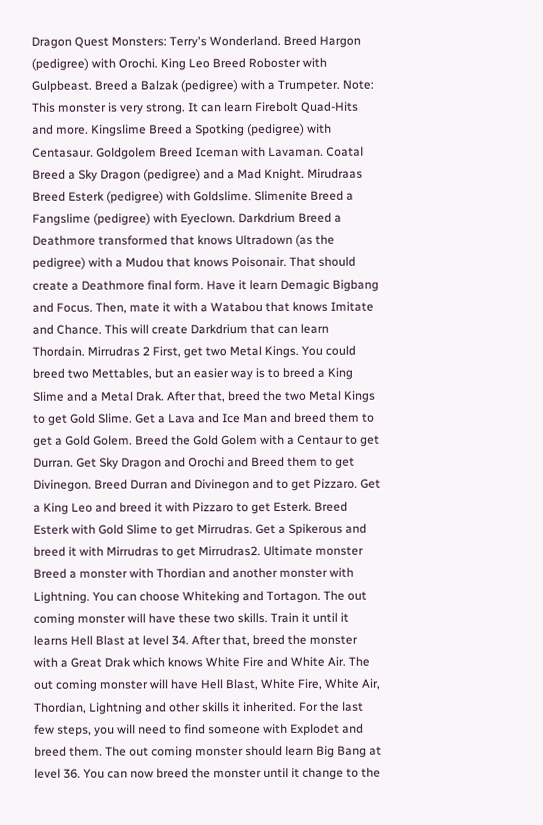Dragon Quest Monsters: Terry's Wonderland. Breed Hargon (pedigree) with Orochi. King Leo Breed Roboster with Gulpbeast. Breed a Balzak (pedigree) with a Trumpeter. Note: This monster is very strong. It can learn Firebolt Quad-Hits and more. Kingslime Breed a Spotking (pedigree) with Centasaur. Goldgolem Breed Iceman with Lavaman. Coatal Breed a Sky Dragon (pedigree) and a Mad Knight. Mirudraas Breed Esterk (pedigree) with Goldslime. Slimenite Breed a Fangslime (pedigree) with Eyeclown. Darkdrium Breed a Deathmore transformed that knows Ultradown (as the pedigree) with a Mudou that knows Poisonair. That should create a Deathmore final form. Have it learn Demagic Bigbang and Focus. Then, mate it with a Watabou that knows Imitate and Chance. This will create Darkdrium that can learn Thordain. Mirrudras 2 First, get two Metal Kings. You could breed two Mettables, but an easier way is to breed a King Slime and a Metal Drak. After that, breed the two Metal Kings to get Gold Slime. Get a Lava and Ice Man and breed them to get a Gold Golem. Breed the Gold Golem with a Centaur to get Durran. Get Sky Dragon and Orochi and Breed them to get Divinegon. Breed Durran and Divinegon and to get Pizzaro. Get a King Leo and breed it with Pizzaro to get Esterk. Breed Esterk with Gold Slime to get Mirrudras. Get a Spikerous and breed it with Mirrudras to get Mirrudras2. Ultimate monster Breed a monster with Thordian and another monster with Lightning. You can choose Whiteking and Tortagon. The out coming monster will have these two skills. Train it until it learns Hell Blast at level 34. After that, breed the monster with a Great Drak which knows White Fire and White Air. The out coming monster will have Hell Blast, White Fire, White Air, Thordian, Lightning and other skills it inherited. For the last few steps, you will need to find someone with Explodet and breed them. The out coming monster should learn Big Bang at level 36. You can now breed the monster until it change to the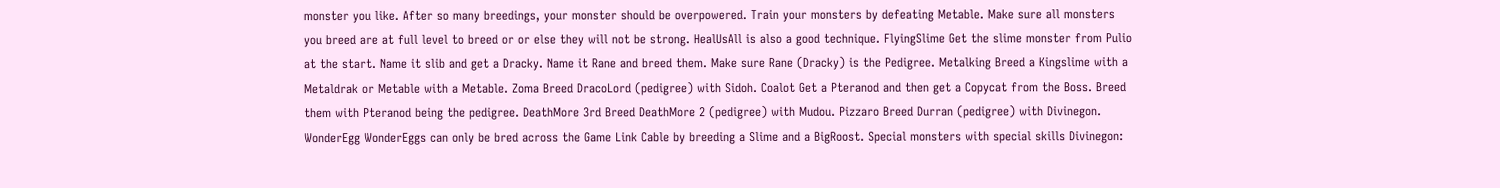monster you like. After so many breedings, your monster should be overpowered. Train your monsters by defeating Metable. Make sure all monsters you breed are at full level to breed or or else they will not be strong. HealUsAll is also a good technique. FlyingSlime Get the slime monster from Pulio at the start. Name it slib and get a Dracky. Name it Rane and breed them. Make sure Rane (Dracky) is the Pedigree. Metalking Breed a Kingslime with a Metaldrak or Metable with a Metable. Zoma Breed DracoLord (pedigree) with Sidoh. Coalot Get a Pteranod and then get a Copycat from the Boss. Breed them with Pteranod being the pedigree. DeathMore 3rd Breed DeathMore 2 (pedigree) with Mudou. Pizzaro Breed Durran (pedigree) with Divinegon. WonderEgg WonderEggs can only be bred across the Game Link Cable by breeding a Slime and a BigRoost. Special monsters with special skills Divinegon: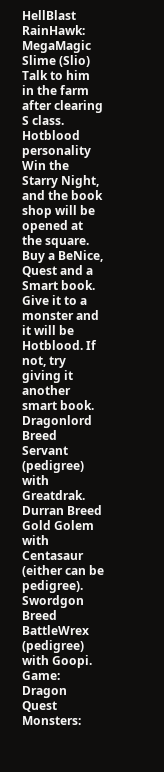HellBlast RainHawk: MegaMagic Slime (Slio) Talk to him in the farm after clearing S class. Hotblood personality Win the Starry Night, and the book shop will be opened at the square. Buy a BeNice, Quest and a Smart book. Give it to a monster and it will be Hotblood. If not, try giving it another smart book. Dragonlord Breed Servant (pedigree) with Greatdrak. Durran Breed Gold Golem with Centasaur (either can be pedigree). Swordgon Breed BattleWrex (pedigree) with Goopi. Game: Dragon Quest Monsters: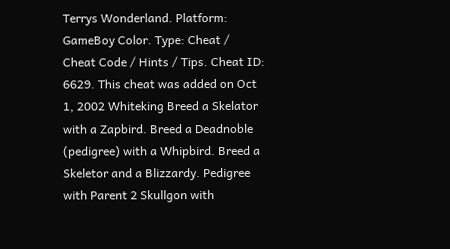Terrys Wonderland. Platform: GameBoy Color. Type: Cheat / Cheat Code / Hints / Tips. Cheat ID: 6629. This cheat was added on Oct 1, 2002 Whiteking Breed a Skelator with a Zapbird. Breed a Deadnoble (pedigree) with a Whipbird. Breed a Skeletor and a Blizzardy. Pedigree with Parent 2 Skullgon with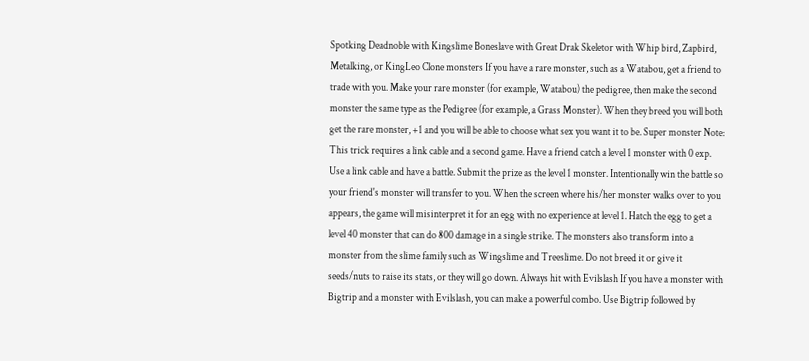Spotking Deadnoble with Kingslime Boneslave with Great Drak Skeletor with Whip bird, Zapbird, Metalking, or KingLeo Clone monsters If you have a rare monster, such as a Watabou, get a friend to trade with you. Make your rare monster (for example, Watabou) the pedigree, then make the second monster the same type as the Pedigree (for example, a Grass Monster). When they breed you will both get the rare monster, +1 and you will be able to choose what sex you want it to be. Super monster Note: This trick requires a link cable and a second game. Have a friend catch a level 1 monster with 0 exp. Use a link cable and have a battle. Submit the prize as the level 1 monster. Intentionally win the battle so your friend's monster will transfer to you. When the screen where his/her monster walks over to you appears, the game will misinterpret it for an egg with no experience at level 1. Hatch the egg to get a level 40 monster that can do 800 damage in a single strike. The monsters also transform into a monster from the slime family such as Wingslime and Treeslime. Do not breed it or give it seeds/nuts to raise its stats, or they will go down. Always hit with Evilslash If you have a monster with Bigtrip and a monster with Evilslash, you can make a powerful combo. Use Bigtrip followed by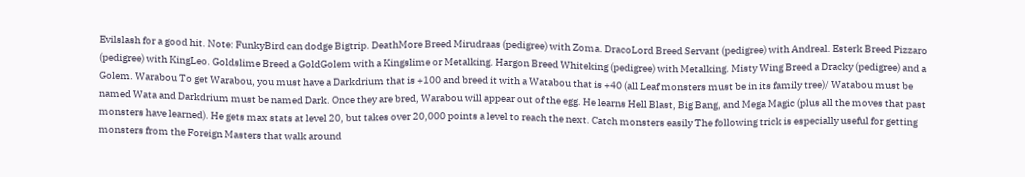Evilslash for a good hit. Note: FunkyBird can dodge Bigtrip. DeathMore Breed Mirudraas (pedigree) with Zoma. DracoLord Breed Servant (pedigree) with Andreal. Esterk Breed Pizzaro (pedigree) with KingLeo. Goldslime Breed a GoldGolem with a Kingslime or Metalking. Hargon Breed Whiteking (pedigree) with Metalking. Misty Wing Breed a Dracky (pedigree) and a Golem. Warabou To get Warabou, you must have a Darkdrium that is +100 and breed it with a Watabou that is +40 (all Leaf monsters must be in its family tree)/ Watabou must be named Wata and Darkdrium must be named Dark. Once they are bred, Warabou will appear out of the egg. He learns Hell Blast, Big Bang, and Mega Magic (plus all the moves that past monsters have learned). He gets max stats at level 20, but takes over 20,000 points a level to reach the next. Catch monsters easily The following trick is especially useful for getting monsters from the Foreign Masters that walk around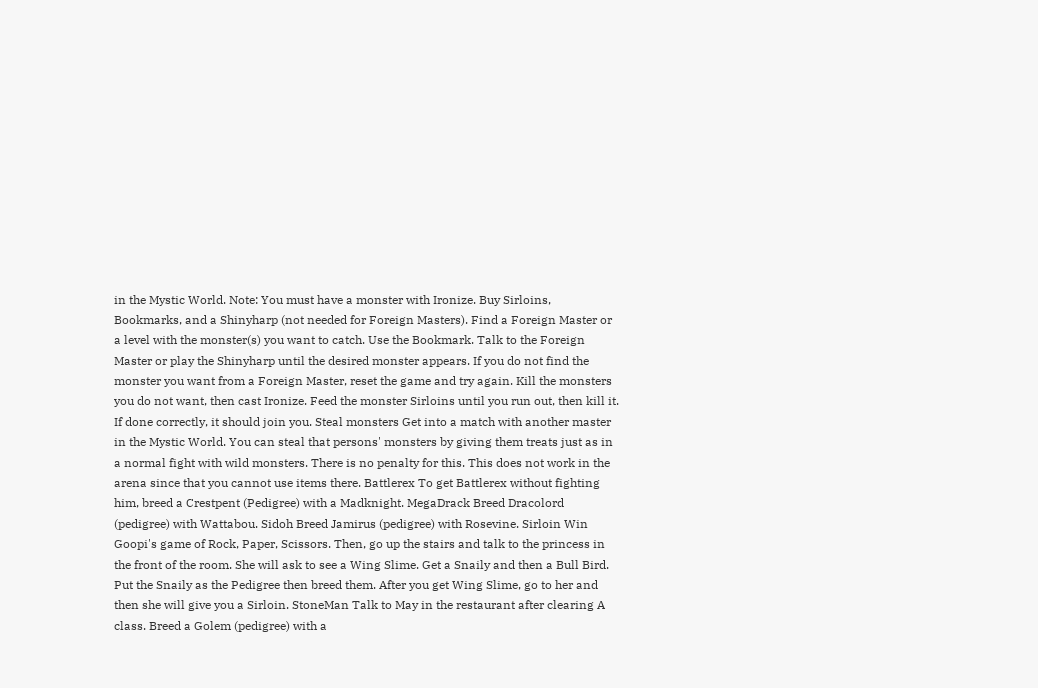in the Mystic World. Note: You must have a monster with Ironize. Buy Sirloins, Bookmarks, and a Shinyharp (not needed for Foreign Masters). Find a Foreign Master or a level with the monster(s) you want to catch. Use the Bookmark. Talk to the Foreign Master or play the Shinyharp until the desired monster appears. If you do not find the monster you want from a Foreign Master, reset the game and try again. Kill the monsters you do not want, then cast Ironize. Feed the monster Sirloins until you run out, then kill it. If done correctly, it should join you. Steal monsters Get into a match with another master in the Mystic World. You can steal that persons' monsters by giving them treats just as in a normal fight with wild monsters. There is no penalty for this. This does not work in the arena since that you cannot use items there. Battlerex To get Battlerex without fighting him, breed a Crestpent (Pedigree) with a Madknight. MegaDrack Breed Dracolord (pedigree) with Wattabou. Sidoh Breed Jamirus (pedigree) with Rosevine. Sirloin Win Goopi's game of Rock, Paper, Scissors. Then, go up the stairs and talk to the princess in the front of the room. She will ask to see a Wing Slime. Get a Snaily and then a Bull Bird. Put the Snaily as the Pedigree then breed them. After you get Wing Slime, go to her and then she will give you a Sirloin. StoneMan Talk to May in the restaurant after clearing A class. Breed a Golem (pedigree) with a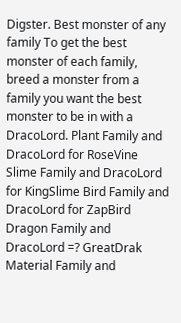Digster. Best monster of any family To get the best monster of each family, breed a monster from a family you want the best monster to be in with a DracoLord. Plant Family and DracoLord for RoseVine Slime Family and DracoLord for KingSlime Bird Family and DracoLord for ZapBird Dragon Family and DracoLord =? GreatDrak Material Family and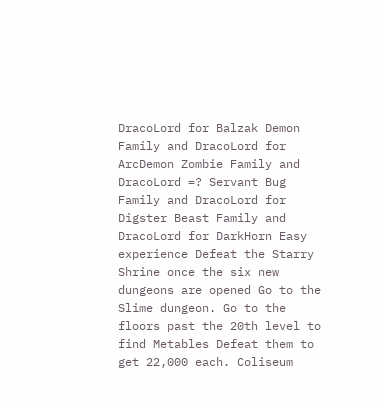DracoLord for Balzak Demon Family and DracoLord for ArcDemon Zombie Family and DracoLord =? Servant Bug Family and DracoLord for Digster Beast Family and DracoLord for DarkHorn Easy experience Defeat the Starry Shrine once the six new dungeons are opened Go to the Slime dungeon. Go to the floors past the 20th level to find Metables Defeat them to get 22,000 each. Coliseum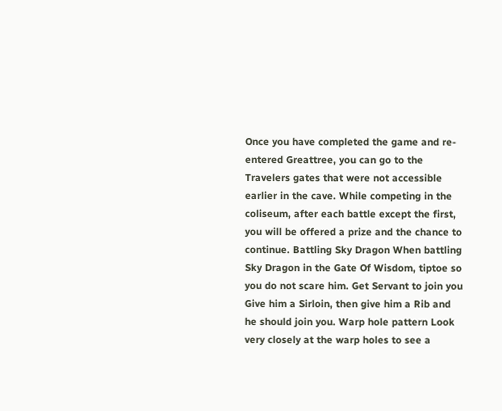Once you have completed the game and re-entered Greattree, you can go to the Travelers gates that were not accessible earlier in the cave. While competing in the coliseum, after each battle except the first, you will be offered a prize and the chance to continue. Battling Sky Dragon When battling Sky Dragon in the Gate Of Wisdom, tiptoe so you do not scare him. Get Servant to join you Give him a Sirloin, then give him a Rib and he should join you. Warp hole pattern Look very closely at the warp holes to see a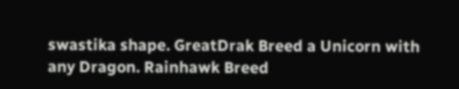swastika shape. GreatDrak Breed a Unicorn with any Dragon. Rainhawk Breed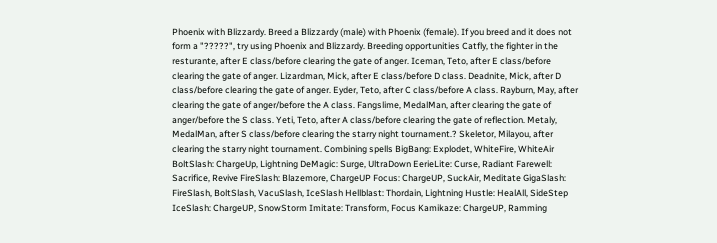Phoenix with Blizzardy. Breed a Blizzardy (male) with Phoenix (female). If you breed and it does not form a "?????", try using Phoenix and Blizzardy. Breeding opportunities Catfly, the fighter in the resturante, after E class/before clearing the gate of anger. Iceman, Teto, after E class/before clearing the gate of anger. Lizardman, Mick, after E class/before D class. Deadnite, Mick, after D class/before clearing the gate of anger. Eyder, Teto, after C class/before A class. Rayburn, May, after clearing the gate of anger/before the A class. Fangslime, MedalMan, after clearing the gate of anger/before the S class. Yeti, Teto, after A class/before clearing the gate of reflection. Metaly, MedalMan, after S class/before clearing the starry night tournament.? Skeletor, Milayou, after clearing the starry night tournament. Combining spells BigBang: Explodet, WhiteFire, WhiteAir BoltSlash: ChargeUp, Lightning DeMagic: Surge, UltraDown EerieLite: Curse, Radiant Farewell: Sacrifice, Revive FireSlash: Blazemore, ChargeUP Focus: ChargeUP, SuckAir, Meditate GigaSlash: FireSlash, BoltSlash, VacuSlash, IceSlash Hellblast: Thordain, Lightning Hustle: HealAll, SideStep IceSlash: ChargeUP, SnowStorm Imitate: Transform, Focus Kamikaze: ChargeUP, Ramming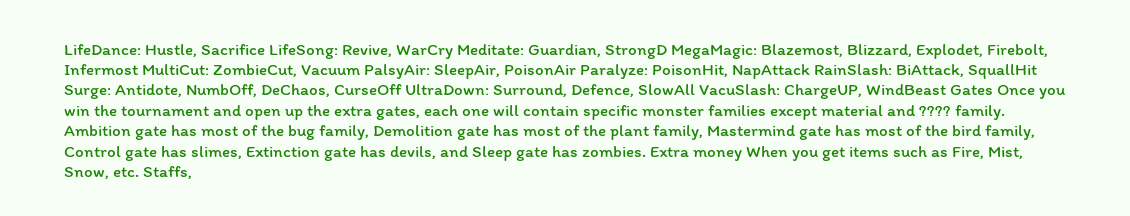LifeDance: Hustle, Sacrifice LifeSong: Revive, WarCry Meditate: Guardian, StrongD MegaMagic: Blazemost, Blizzard, Explodet, Firebolt, Infermost MultiCut: ZombieCut, Vacuum PalsyAir: SleepAir, PoisonAir Paralyze: PoisonHit, NapAttack RainSlash: BiAttack, SquallHit Surge: Antidote, NumbOff, DeChaos, CurseOff UltraDown: Surround, Defence, SlowAll VacuSlash: ChargeUP, WindBeast Gates Once you win the tournament and open up the extra gates, each one will contain specific monster families except material and ???? family. Ambition gate has most of the bug family, Demolition gate has most of the plant family, Mastermind gate has most of the bird family, Control gate has slimes, Extinction gate has devils, and Sleep gate has zombies. Extra money When you get items such as Fire, Mist, Snow, etc. Staffs,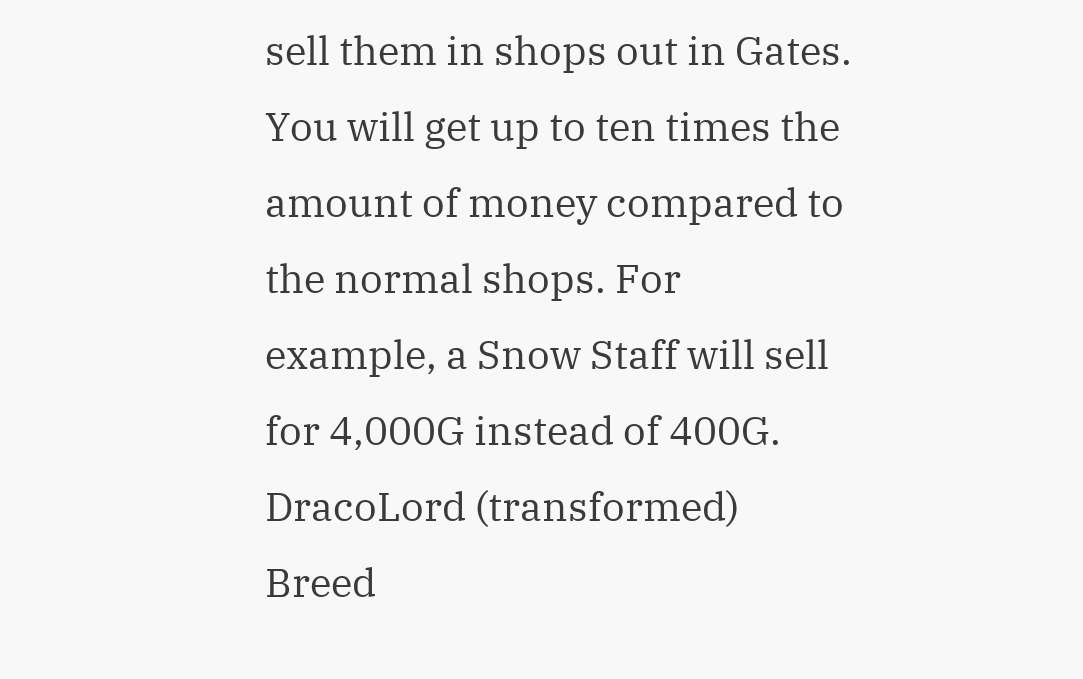sell them in shops out in Gates. You will get up to ten times the amount of money compared to the normal shops. For example, a Snow Staff will sell for 4,000G instead of 400G. DracoLord (transformed) Breed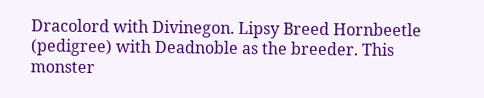Dracolord with Divinegon. Lipsy Breed Hornbeetle (pedigree) with Deadnoble as the breeder. This monster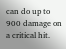can do up to 900 damage on a critical hit.